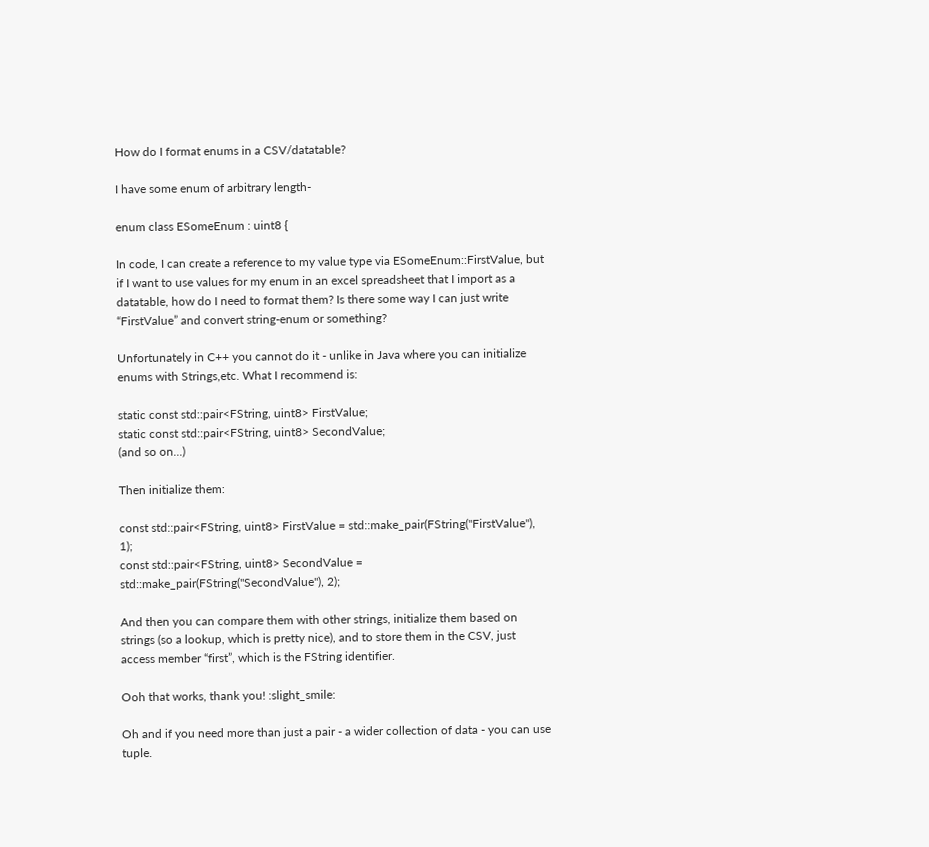How do I format enums in a CSV/datatable?

I have some enum of arbitrary length-

enum class ESomeEnum : uint8 {

In code, I can create a reference to my value type via ESomeEnum::FirstValue, but if I want to use values for my enum in an excel spreadsheet that I import as a datatable, how do I need to format them? Is there some way I can just write “FirstValue” and convert string-enum or something?

Unfortunately in C++ you cannot do it - unlike in Java where you can initialize enums with Strings,etc. What I recommend is:

static const std::pair<FString, uint8> FirstValue;
static const std::pair<FString, uint8> SecondValue;
(and so on...)

Then initialize them:

const std::pair<FString, uint8> FirstValue = std::make_pair(FString("FirstValue"), 1);
const std::pair<FString, uint8> SecondValue = std::make_pair(FString("SecondValue"), 2);

And then you can compare them with other strings, initialize them based on strings (so a lookup, which is pretty nice), and to store them in the CSV, just access member “first”, which is the FString identifier.

Ooh that works, thank you! :slight_smile:

Oh and if you need more than just a pair - a wider collection of data - you can use tuple.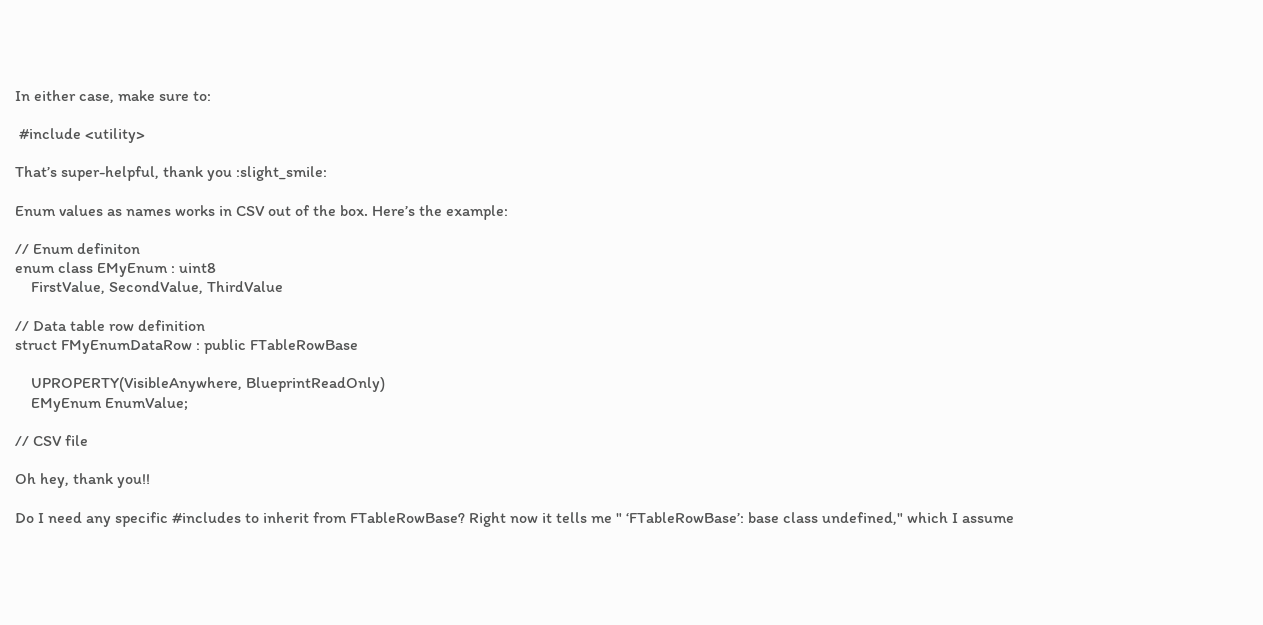In either case, make sure to:

 #include <utility>

That’s super-helpful, thank you :slight_smile:

Enum values as names works in CSV out of the box. Here’s the example:

// Enum definiton
enum class EMyEnum : uint8
    FirstValue, SecondValue, ThirdValue

// Data table row definition
struct FMyEnumDataRow : public FTableRowBase

    UPROPERTY(VisibleAnywhere, BlueprintReadOnly)
    EMyEnum EnumValue;

// CSV file

Oh hey, thank you!!

Do I need any specific #includes to inherit from FTableRowBase? Right now it tells me " ‘FTableRowBase’: base class undefined," which I assume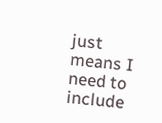just means I need to include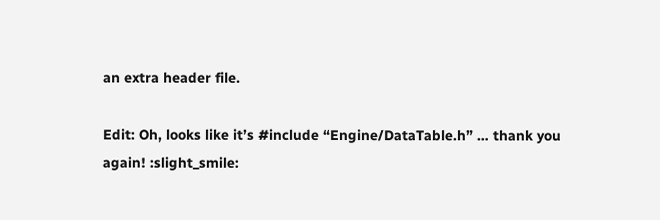an extra header file.

Edit: Oh, looks like it’s #include “Engine/DataTable.h” … thank you again! :slight_smile: